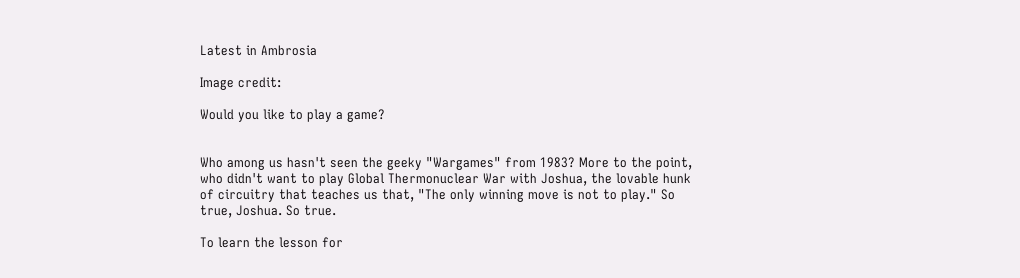Latest in Ambrosia

Image credit:

Would you like to play a game?


Who among us hasn't seen the geeky "Wargames" from 1983? More to the point, who didn't want to play Global Thermonuclear War with Joshua, the lovable hunk of circuitry that teaches us that, "The only winning move is not to play." So true, Joshua. So true.

To learn the lesson for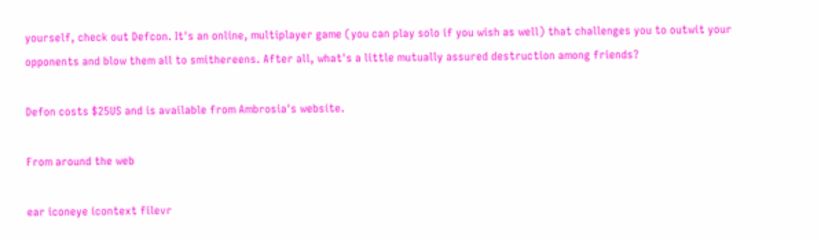yourself, check out Defcon. It's an online, multiplayer game (you can play solo if you wish as well) that challenges you to outwit your opponents and blow them all to smithereens. After all, what's a little mutually assured destruction among friends?

Defon costs $25US and is available from Ambrosia's website.

From around the web

ear iconeye icontext filevr